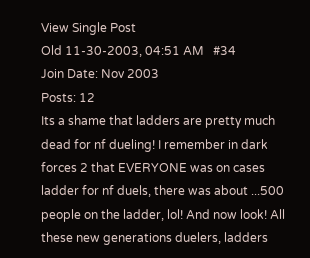View Single Post
Old 11-30-2003, 04:51 AM   #34
Join Date: Nov 2003
Posts: 12
Its a shame that ladders are pretty much dead for nf dueling! I remember in dark forces 2 that EVERYONE was on cases ladder for nf duels, there was about ...500 people on the ladder, lol! And now look! All these new generations duelers, ladders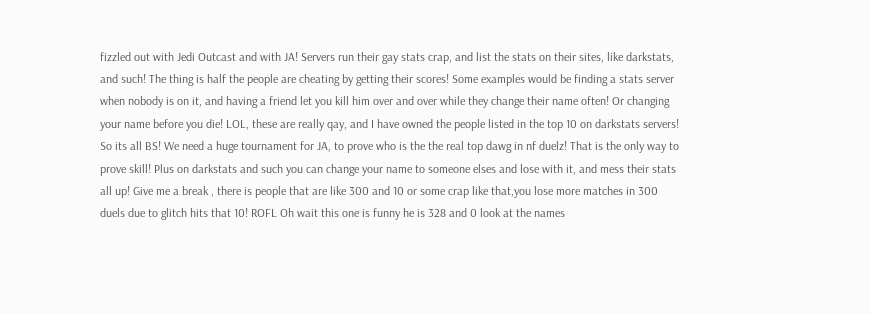fizzled out with Jedi Outcast and with JA! Servers run their gay stats crap, and list the stats on their sites, like darkstats, and such! The thing is half the people are cheating by getting their scores! Some examples would be finding a stats server when nobody is on it, and having a friend let you kill him over and over while they change their name often! Or changing your name before you die! LOL, these are really qay, and I have owned the people listed in the top 10 on darkstats servers! So its all BS! We need a huge tournament for JA, to prove who is the the real top dawg in nf duelz! That is the only way to prove skill! Plus on darkstats and such you can change your name to someone elses and lose with it, and mess their stats all up! Give me a break , there is people that are like 300 and 10 or some crap like that,you lose more matches in 300 duels due to glitch hits that 10! ROFL Oh wait this one is funny he is 328 and 0 look at the names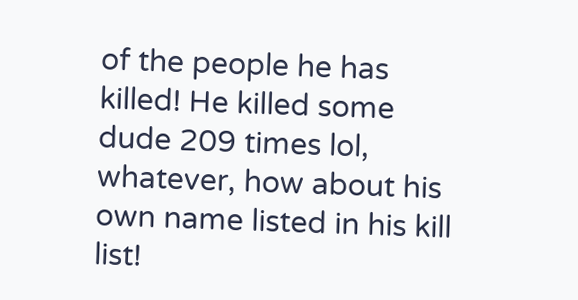of the people he has killed! He killed some dude 209 times lol, whatever, how about his own name listed in his kill list!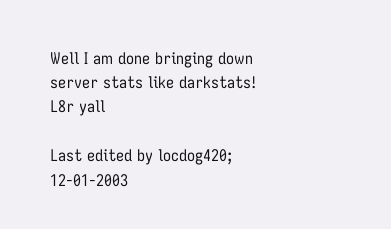Well I am done bringing down server stats like darkstats! L8r yall

Last edited by locdog420; 12-01-2003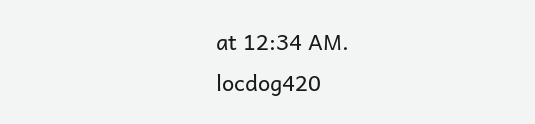at 12:34 AM.
locdog420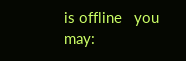is offline   you may: